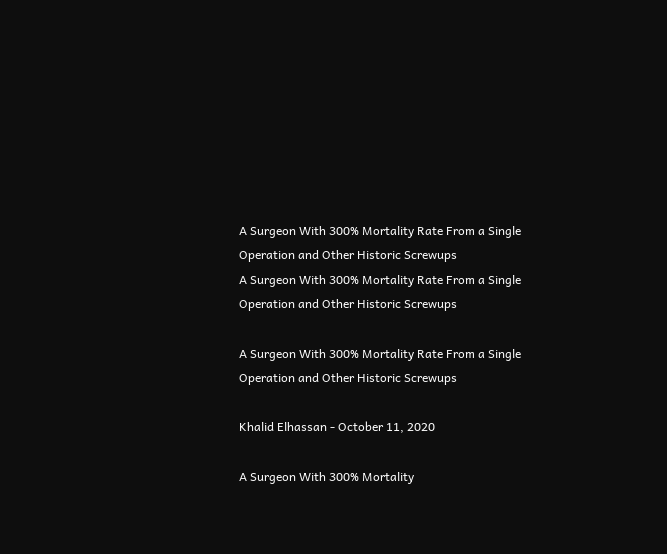A Surgeon With 300% Mortality Rate From a Single Operation and Other Historic Screwups
A Surgeon With 300% Mortality Rate From a Single Operation and Other Historic Screwups

A Surgeon With 300% Mortality Rate From a Single Operation and Other Historic Screwups

Khalid Elhassan - October 11, 2020

A Surgeon With 300% Mortality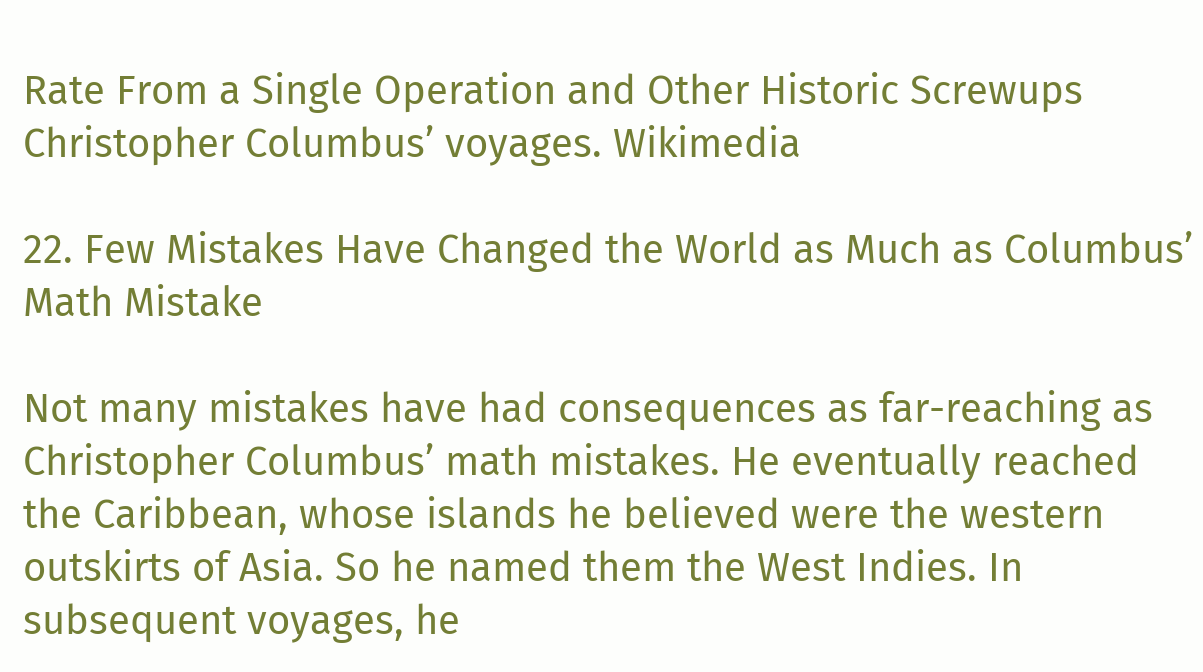Rate From a Single Operation and Other Historic Screwups
Christopher Columbus’ voyages. Wikimedia

22. Few Mistakes Have Changed the World as Much as Columbus’ Math Mistake

Not many mistakes have had consequences as far-reaching as Christopher Columbus’ math mistakes. He eventually reached the Caribbean, whose islands he believed were the western outskirts of Asia. So he named them the West Indies. In subsequent voyages, he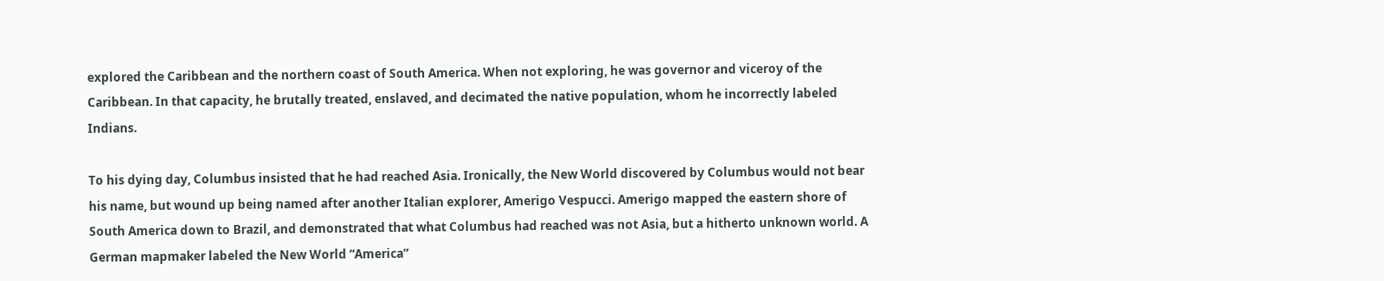explored the Caribbean and the northern coast of South America. When not exploring, he was governor and viceroy of the Caribbean. In that capacity, he brutally treated, enslaved, and decimated the native population, whom he incorrectly labeled Indians.

To his dying day, Columbus insisted that he had reached Asia. Ironically, the New World discovered by Columbus would not bear his name, but wound up being named after another Italian explorer, Amerigo Vespucci. Amerigo mapped the eastern shore of South America down to Brazil, and demonstrated that what Columbus had reached was not Asia, but a hitherto unknown world. A German mapmaker labeled the New World “America”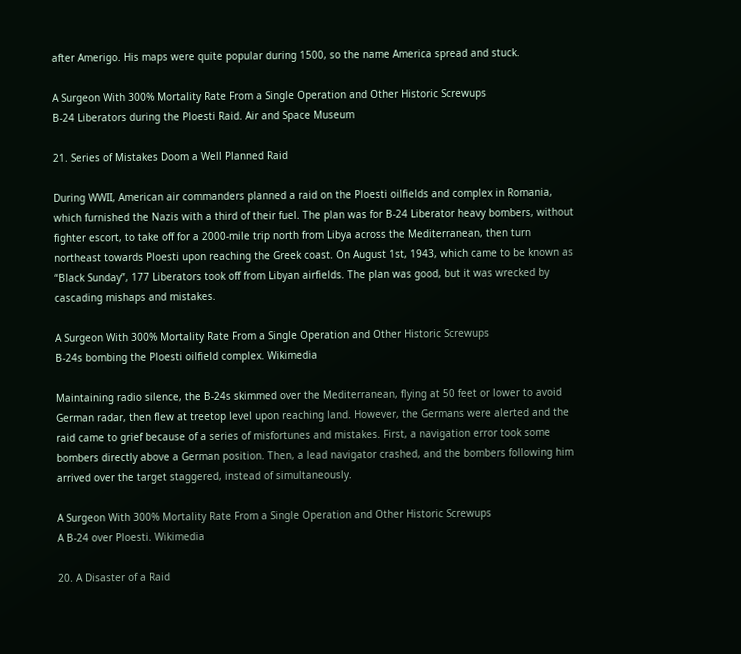after Amerigo. His maps were quite popular during 1500, so the name America spread and stuck.

A Surgeon With 300% Mortality Rate From a Single Operation and Other Historic Screwups
B-24 Liberators during the Ploesti Raid. Air and Space Museum

21. Series of Mistakes Doom a Well Planned Raid

During WWII, American air commanders planned a raid on the Ploesti oilfields and complex in Romania, which furnished the Nazis with a third of their fuel. The plan was for B-24 Liberator heavy bombers, without fighter escort, to take off for a 2000-mile trip north from Libya across the Mediterranean, then turn northeast towards Ploesti upon reaching the Greek coast. On August 1st, 1943, which came to be known as “Black Sunday”, 177 Liberators took off from Libyan airfields. The plan was good, but it was wrecked by cascading mishaps and mistakes.

A Surgeon With 300% Mortality Rate From a Single Operation and Other Historic Screwups
B-24s bombing the Ploesti oilfield complex. Wikimedia

Maintaining radio silence, the B-24s skimmed over the Mediterranean, flying at 50 feet or lower to avoid German radar, then flew at treetop level upon reaching land. However, the Germans were alerted and the raid came to grief because of a series of misfortunes and mistakes. First, a navigation error took some bombers directly above a German position. Then, a lead navigator crashed, and the bombers following him arrived over the target staggered, instead of simultaneously.

A Surgeon With 300% Mortality Rate From a Single Operation and Other Historic Screwups
A B-24 over Ploesti. Wikimedia

20. A Disaster of a Raid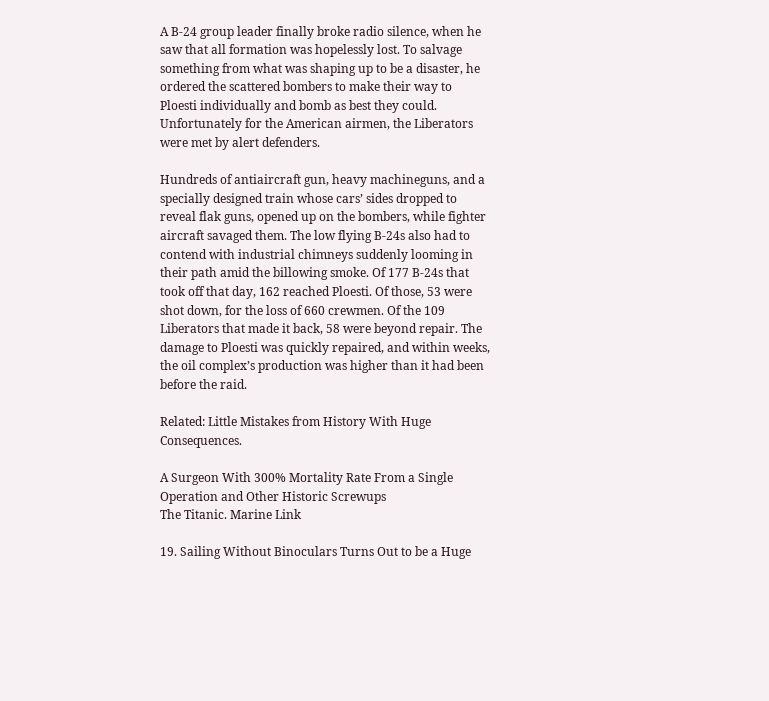A B-24 group leader finally broke radio silence, when he saw that all formation was hopelessly lost. To salvage something from what was shaping up to be a disaster, he ordered the scattered bombers to make their way to Ploesti individually and bomb as best they could. Unfortunately for the American airmen, the Liberators were met by alert defenders.

Hundreds of antiaircraft gun, heavy machineguns, and a specially designed train whose cars’ sides dropped to reveal flak guns, opened up on the bombers, while fighter aircraft savaged them. The low flying B-24s also had to contend with industrial chimneys suddenly looming in their path amid the billowing smoke. Of 177 B-24s that took off that day, 162 reached Ploesti. Of those, 53 were shot down, for the loss of 660 crewmen. Of the 109 Liberators that made it back, 58 were beyond repair. The damage to Ploesti was quickly repaired, and within weeks, the oil complex’s production was higher than it had been before the raid.

Related: Little Mistakes from History With Huge Consequences.

A Surgeon With 300% Mortality Rate From a Single Operation and Other Historic Screwups
The Titanic. Marine Link

19. Sailing Without Binoculars Turns Out to be a Huge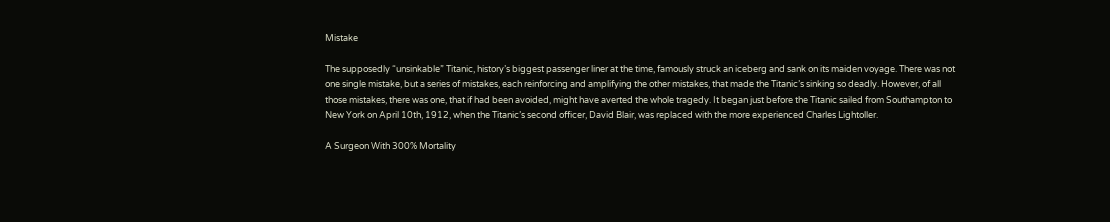Mistake

The supposedly “unsinkable” Titanic, history’s biggest passenger liner at the time, famously struck an iceberg and sank on its maiden voyage. There was not one single mistake, but a series of mistakes, each reinforcing and amplifying the other mistakes, that made the Titanic’s sinking so deadly. However, of all those mistakes, there was one, that if had been avoided, might have averted the whole tragedy. It began just before the Titanic sailed from Southampton to New York on April 10th, 1912, when the Titanic’s second officer, David Blair, was replaced with the more experienced Charles Lightoller.

A Surgeon With 300% Mortality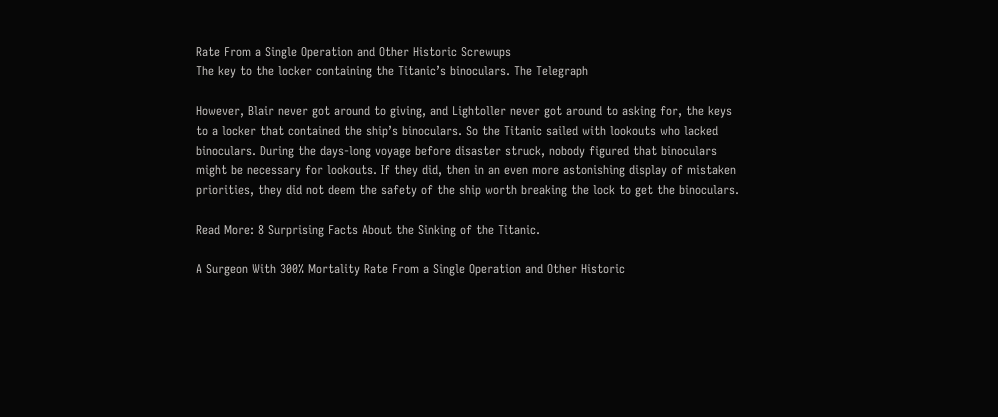Rate From a Single Operation and Other Historic Screwups
The key to the locker containing the Titanic’s binoculars. The Telegraph

However, Blair never got around to giving, and Lightoller never got around to asking for, the keys to a locker that contained the ship’s binoculars. So the Titanic sailed with lookouts who lacked binoculars. During the days-long voyage before disaster struck, nobody figured that binoculars might be necessary for lookouts. If they did, then in an even more astonishing display of mistaken priorities, they did not deem the safety of the ship worth breaking the lock to get the binoculars.

Read More: 8 Surprising Facts About the Sinking of the Titanic.

A Surgeon With 300% Mortality Rate From a Single Operation and Other Historic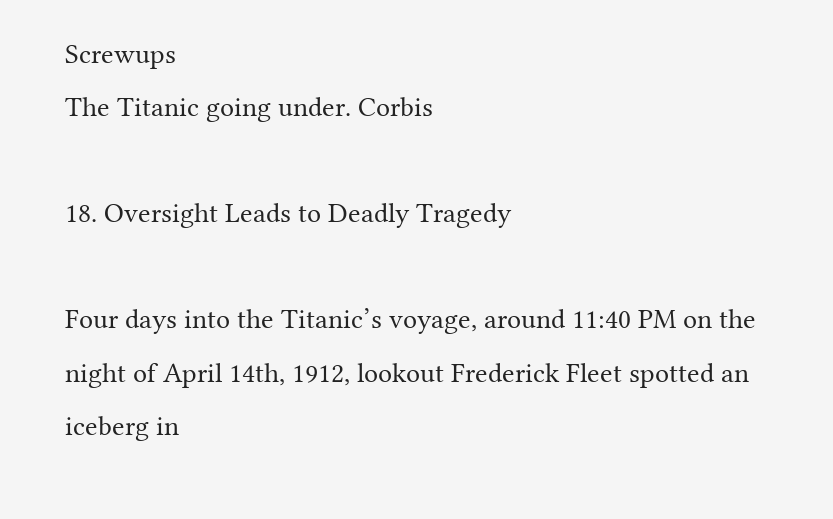Screwups
The Titanic going under. Corbis

18. Oversight Leads to Deadly Tragedy

Four days into the Titanic’s voyage, around 11:40 PM on the night of April 14th, 1912, lookout Frederick Fleet spotted an iceberg in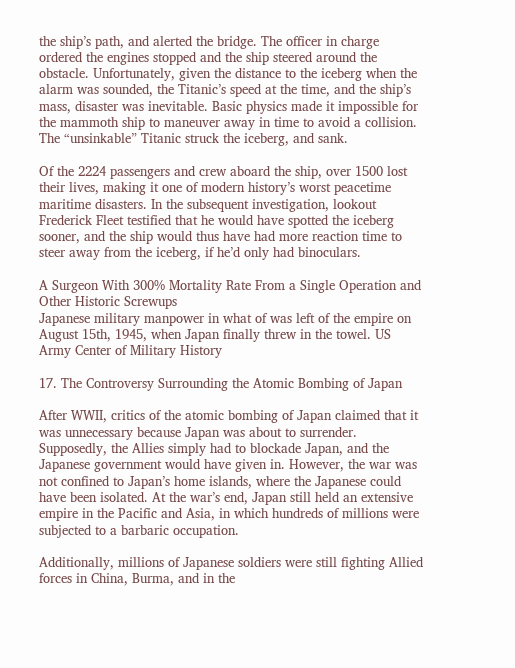the ship’s path, and alerted the bridge. The officer in charge ordered the engines stopped and the ship steered around the obstacle. Unfortunately, given the distance to the iceberg when the alarm was sounded, the Titanic’s speed at the time, and the ship’s mass, disaster was inevitable. Basic physics made it impossible for the mammoth ship to maneuver away in time to avoid a collision. The “unsinkable” Titanic struck the iceberg, and sank.

Of the 2224 passengers and crew aboard the ship, over 1500 lost their lives, making it one of modern history’s worst peacetime maritime disasters. In the subsequent investigation, lookout Frederick Fleet testified that he would have spotted the iceberg sooner, and the ship would thus have had more reaction time to steer away from the iceberg, if he’d only had binoculars.

A Surgeon With 300% Mortality Rate From a Single Operation and Other Historic Screwups
Japanese military manpower in what of was left of the empire on August 15th, 1945, when Japan finally threw in the towel. US Army Center of Military History

17. The Controversy Surrounding the Atomic Bombing of Japan

After WWII, critics of the atomic bombing of Japan claimed that it was unnecessary because Japan was about to surrender. Supposedly, the Allies simply had to blockade Japan, and the Japanese government would have given in. However, the war was not confined to Japan’s home islands, where the Japanese could have been isolated. At the war’s end, Japan still held an extensive empire in the Pacific and Asia, in which hundreds of millions were subjected to a barbaric occupation.

Additionally, millions of Japanese soldiers were still fighting Allied forces in China, Burma, and in the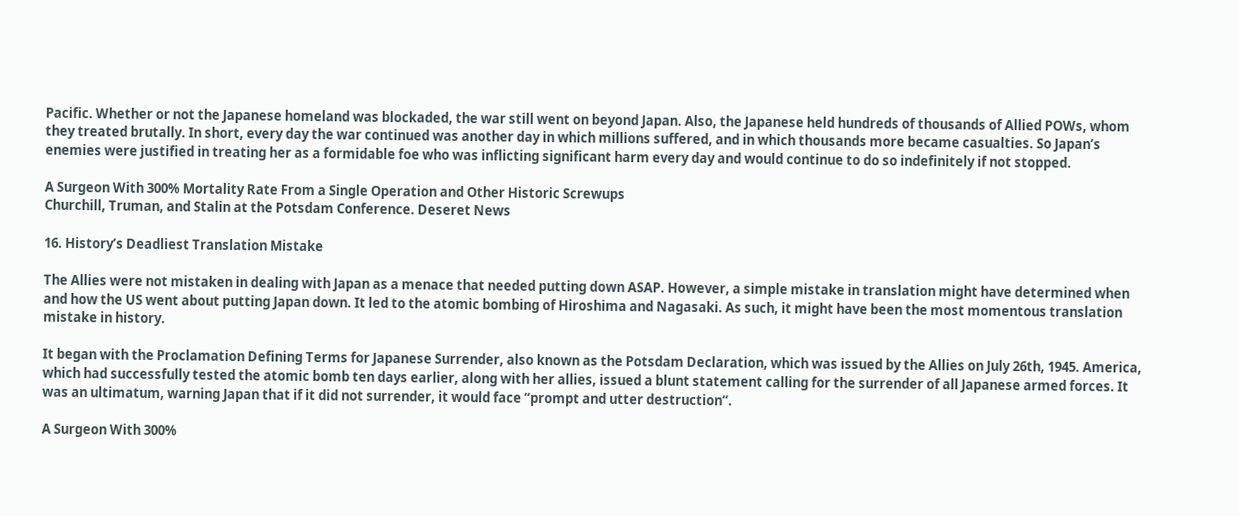Pacific. Whether or not the Japanese homeland was blockaded, the war still went on beyond Japan. Also, the Japanese held hundreds of thousands of Allied POWs, whom they treated brutally. In short, every day the war continued was another day in which millions suffered, and in which thousands more became casualties. So Japan’s enemies were justified in treating her as a formidable foe who was inflicting significant harm every day and would continue to do so indefinitely if not stopped.

A Surgeon With 300% Mortality Rate From a Single Operation and Other Historic Screwups
Churchill, Truman, and Stalin at the Potsdam Conference. Deseret News

16. History’s Deadliest Translation Mistake

The Allies were not mistaken in dealing with Japan as a menace that needed putting down ASAP. However, a simple mistake in translation might have determined when and how the US went about putting Japan down. It led to the atomic bombing of Hiroshima and Nagasaki. As such, it might have been the most momentous translation mistake in history.

It began with the Proclamation Defining Terms for Japanese Surrender, also known as the Potsdam Declaration, which was issued by the Allies on July 26th, 1945. America, which had successfully tested the atomic bomb ten days earlier, along with her allies, issued a blunt statement calling for the surrender of all Japanese armed forces. It was an ultimatum, warning Japan that if it did not surrender, it would face “prompt and utter destruction“.

A Surgeon With 300%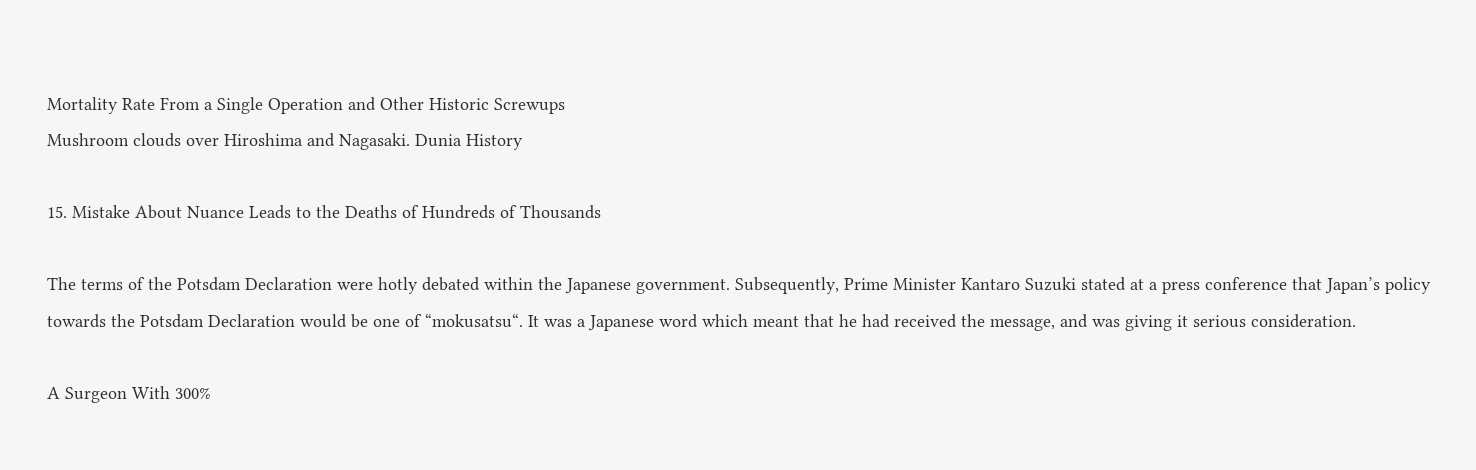Mortality Rate From a Single Operation and Other Historic Screwups
Mushroom clouds over Hiroshima and Nagasaki. Dunia History

15. Mistake About Nuance Leads to the Deaths of Hundreds of Thousands

The terms of the Potsdam Declaration were hotly debated within the Japanese government. Subsequently, Prime Minister Kantaro Suzuki stated at a press conference that Japan’s policy towards the Potsdam Declaration would be one of “mokusatsu“. It was a Japanese word which meant that he had received the message, and was giving it serious consideration.

A Surgeon With 300%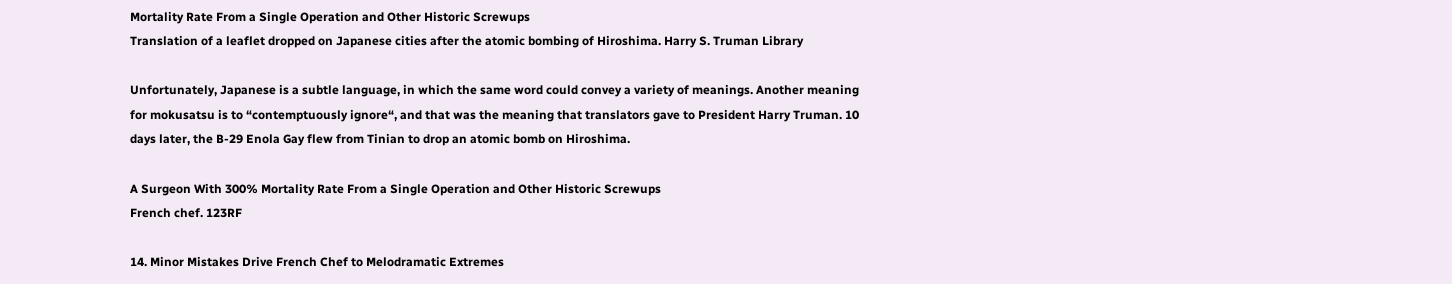Mortality Rate From a Single Operation and Other Historic Screwups
Translation of a leaflet dropped on Japanese cities after the atomic bombing of Hiroshima. Harry S. Truman Library

Unfortunately, Japanese is a subtle language, in which the same word could convey a variety of meanings. Another meaning for mokusatsu is to “contemptuously ignore“, and that was the meaning that translators gave to President Harry Truman. 10 days later, the B-29 Enola Gay flew from Tinian to drop an atomic bomb on Hiroshima.

A Surgeon With 300% Mortality Rate From a Single Operation and Other Historic Screwups
French chef. 123RF

14. Minor Mistakes Drive French Chef to Melodramatic Extremes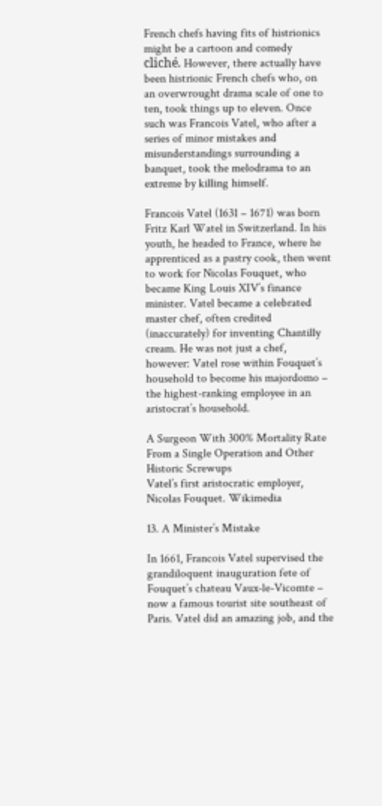French chefs having fits of histrionics might be a cartoon and comedy cliché. However, there actually have been histrionic French chefs who, on an overwrought drama scale of one to ten, took things up to eleven. Once such was Francois Vatel, who after a series of minor mistakes and misunderstandings surrounding a banquet, took the melodrama to an extreme by killing himself.

Francois Vatel (1631 – 1671) was born Fritz Karl Watel in Switzerland. In his youth, he headed to France, where he apprenticed as a pastry cook, then went to work for Nicolas Fouquet, who became King Louis XIV’s finance minister. Vatel became a celebrated master chef, often credited (inaccurately) for inventing Chantilly cream. He was not just a chef, however: Vatel rose within Fouquet’s household to become his majordomo – the highest-ranking employee in an aristocrat’s household.

A Surgeon With 300% Mortality Rate From a Single Operation and Other Historic Screwups
Vatel’s first aristocratic employer, Nicolas Fouquet. Wikimedia

13. A Minister’s Mistake

In 1661, Francois Vatel supervised the grandiloquent inauguration fete of Fouquet’s chateau Vaux-le-Vicomte – now a famous tourist site southeast of Paris. Vatel did an amazing job, and the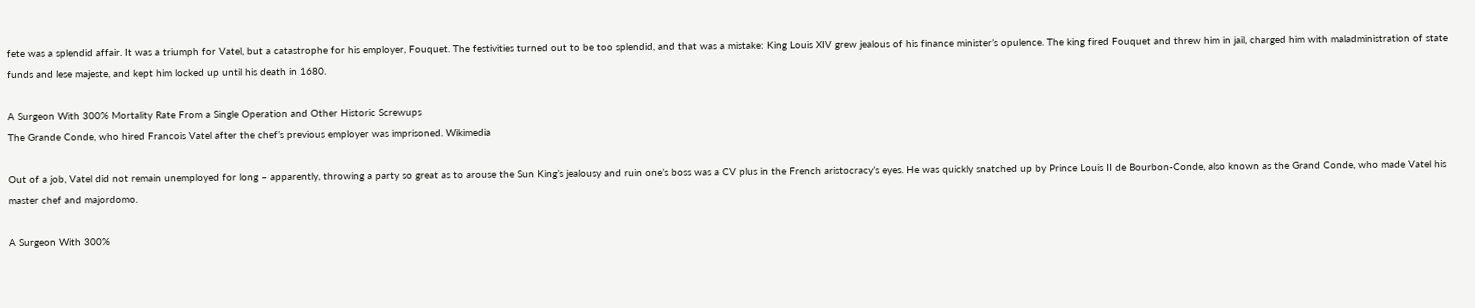fete was a splendid affair. It was a triumph for Vatel, but a catastrophe for his employer, Fouquet. The festivities turned out to be too splendid, and that was a mistake: King Louis XIV grew jealous of his finance minister’s opulence. The king fired Fouquet and threw him in jail, charged him with maladministration of state funds and lese majeste, and kept him locked up until his death in 1680.

A Surgeon With 300% Mortality Rate From a Single Operation and Other Historic Screwups
The Grande Conde, who hired Francois Vatel after the chef’s previous employer was imprisoned. Wikimedia

Out of a job, Vatel did not remain unemployed for long – apparently, throwing a party so great as to arouse the Sun King’s jealousy and ruin one’s boss was a CV plus in the French aristocracy’s eyes. He was quickly snatched up by Prince Louis II de Bourbon-Conde, also known as the Grand Conde, who made Vatel his master chef and majordomo.

A Surgeon With 300%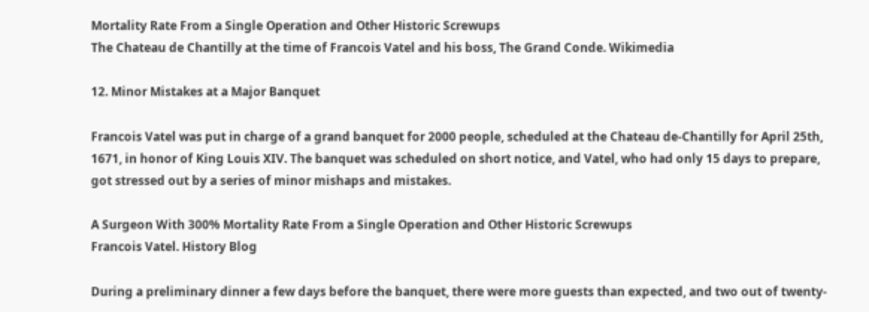Mortality Rate From a Single Operation and Other Historic Screwups
The Chateau de Chantilly at the time of Francois Vatel and his boss, The Grand Conde. Wikimedia

12. Minor Mistakes at a Major Banquet

Francois Vatel was put in charge of a grand banquet for 2000 people, scheduled at the Chateau de-Chantilly for April 25th, 1671, in honor of King Louis XIV. The banquet was scheduled on short notice, and Vatel, who had only 15 days to prepare, got stressed out by a series of minor mishaps and mistakes.

A Surgeon With 300% Mortality Rate From a Single Operation and Other Historic Screwups
Francois Vatel. History Blog

During a preliminary dinner a few days before the banquet, there were more guests than expected, and two out of twenty-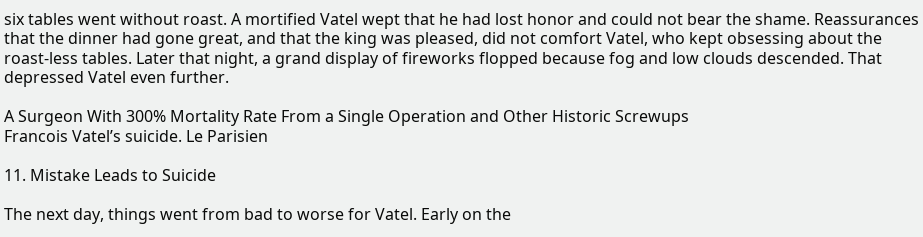six tables went without roast. A mortified Vatel wept that he had lost honor and could not bear the shame. Reassurances that the dinner had gone great, and that the king was pleased, did not comfort Vatel, who kept obsessing about the roast-less tables. Later that night, a grand display of fireworks flopped because fog and low clouds descended. That depressed Vatel even further.

A Surgeon With 300% Mortality Rate From a Single Operation and Other Historic Screwups
Francois Vatel’s suicide. Le Parisien

11. Mistake Leads to Suicide

The next day, things went from bad to worse for Vatel. Early on the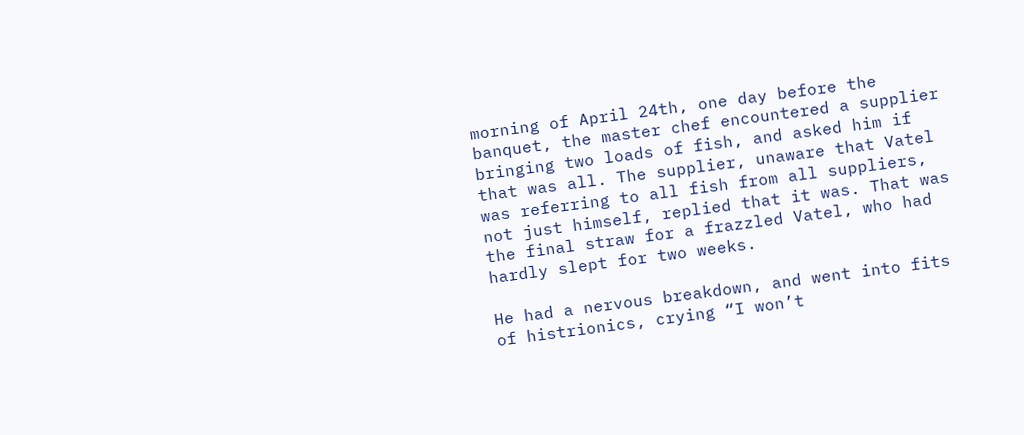morning of April 24th, one day before the banquet, the master chef encountered a supplier bringing two loads of fish, and asked him if that was all. The supplier, unaware that Vatel was referring to all fish from all suppliers, not just himself, replied that it was. That was the final straw for a frazzled Vatel, who had hardly slept for two weeks.

He had a nervous breakdown, and went into fits of histrionics, crying “I won’t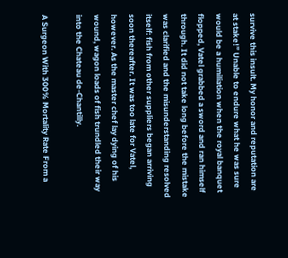survive this insult. My honor and reputation are at stake!” Unable to endure what he was sure would be a humiliation when the royal banquet flopped, Vatel grabbed a sword and ran himself through. It did not take long before the mistake was clarified and the misunderstanding resolved itself: fish from other suppliers began arriving soon thereafter. It was too late for Vatel, however. As the master chef lay dying of his wound, wagon loads of fish trundled their way into the Chateau de-Chantilly.

A Surgeon With 300% Mortality Rate From a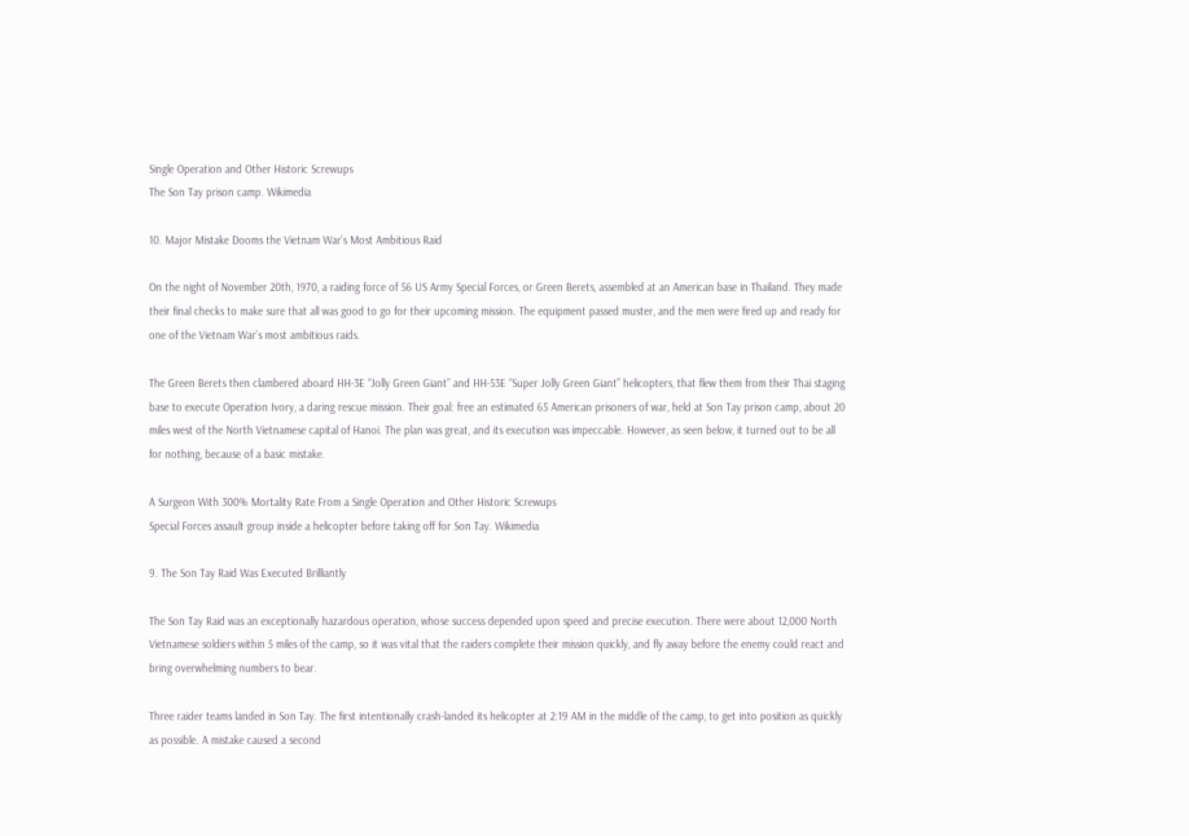Single Operation and Other Historic Screwups
The Son Tay prison camp. Wikimedia

10. Major Mistake Dooms the Vietnam War’s Most Ambitious Raid

On the night of November 20th, 1970, a raiding force of 56 US Army Special Forces, or Green Berets, assembled at an American base in Thailand. They made their final checks to make sure that all was good to go for their upcoming mission. The equipment passed muster, and the men were fired up and ready for one of the Vietnam War’s most ambitious raids.

The Green Berets then clambered aboard HH-3E “Jolly Green Giant” and HH-53E “Super Jolly Green Giant” helicopters, that flew them from their Thai staging base to execute Operation Ivory, a daring rescue mission. Their goal: free an estimated 65 American prisoners of war, held at Son Tay prison camp, about 20 miles west of the North Vietnamese capital of Hanoi. The plan was great, and its execution was impeccable. However, as seen below, it turned out to be all for nothing, because of a basic mistake.

A Surgeon With 300% Mortality Rate From a Single Operation and Other Historic Screwups
Special Forces assault group inside a helicopter before taking off for Son Tay. Wikimedia

9. The Son Tay Raid Was Executed Brilliantly

The Son Tay Raid was an exceptionally hazardous operation, whose success depended upon speed and precise execution. There were about 12,000 North Vietnamese soldiers within 5 miles of the camp, so it was vital that the raiders complete their mission quickly, and fly away before the enemy could react and bring overwhelming numbers to bear.

Three raider teams landed in Son Tay. The first intentionally crash-landed its helicopter at 2:19 AM in the middle of the camp, to get into position as quickly as possible. A mistake caused a second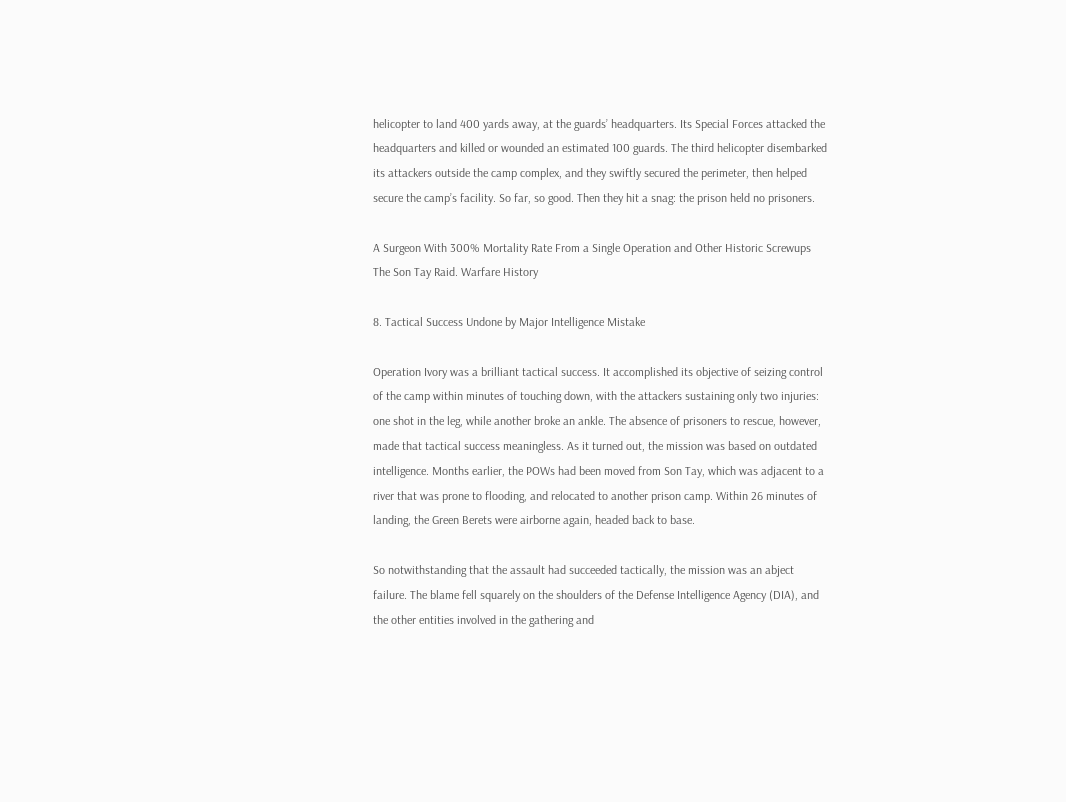helicopter to land 400 yards away, at the guards’ headquarters. Its Special Forces attacked the headquarters and killed or wounded an estimated 100 guards. The third helicopter disembarked its attackers outside the camp complex, and they swiftly secured the perimeter, then helped secure the camp’s facility. So far, so good. Then they hit a snag: the prison held no prisoners.

A Surgeon With 300% Mortality Rate From a Single Operation and Other Historic Screwups
The Son Tay Raid. Warfare History

8. Tactical Success Undone by Major Intelligence Mistake

Operation Ivory was a brilliant tactical success. It accomplished its objective of seizing control of the camp within minutes of touching down, with the attackers sustaining only two injuries: one shot in the leg, while another broke an ankle. The absence of prisoners to rescue, however, made that tactical success meaningless. As it turned out, the mission was based on outdated intelligence. Months earlier, the POWs had been moved from Son Tay, which was adjacent to a river that was prone to flooding, and relocated to another prison camp. Within 26 minutes of landing, the Green Berets were airborne again, headed back to base.

So notwithstanding that the assault had succeeded tactically, the mission was an abject failure. The blame fell squarely on the shoulders of the Defense Intelligence Agency (DIA), and the other entities involved in the gathering and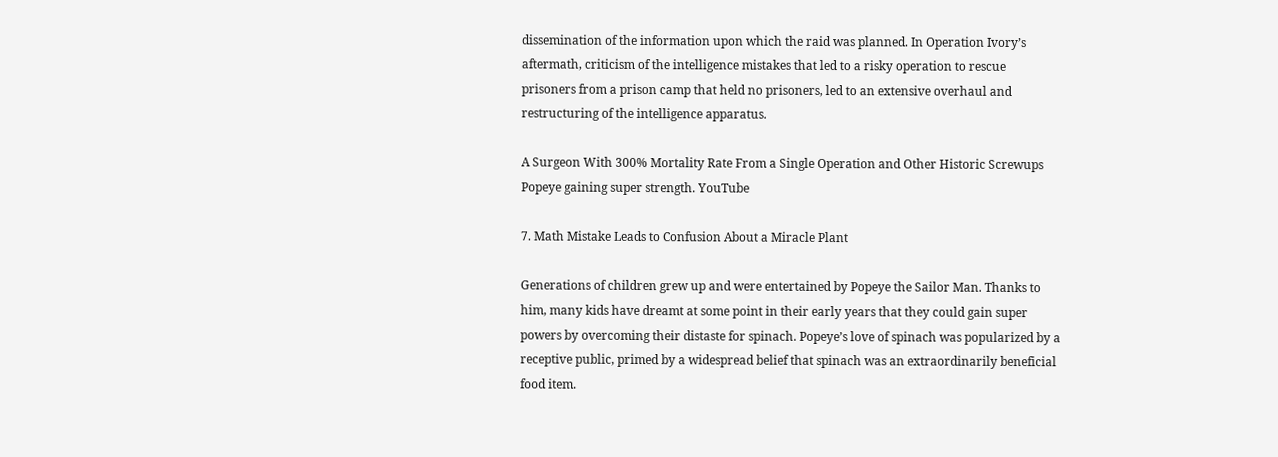dissemination of the information upon which the raid was planned. In Operation Ivory’s aftermath, criticism of the intelligence mistakes that led to a risky operation to rescue prisoners from a prison camp that held no prisoners, led to an extensive overhaul and restructuring of the intelligence apparatus.

A Surgeon With 300% Mortality Rate From a Single Operation and Other Historic Screwups
Popeye gaining super strength. YouTube

7. Math Mistake Leads to Confusion About a Miracle Plant

Generations of children grew up and were entertained by Popeye the Sailor Man. Thanks to him, many kids have dreamt at some point in their early years that they could gain super powers by overcoming their distaste for spinach. Popeye’s love of spinach was popularized by a receptive public, primed by a widespread belief that spinach was an extraordinarily beneficial food item.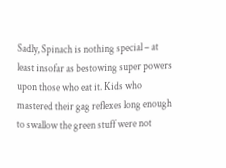Sadly, Spinach is nothing special – at least insofar as bestowing super powers upon those who eat it. Kids who mastered their gag reflexes long enough to swallow the green stuff were not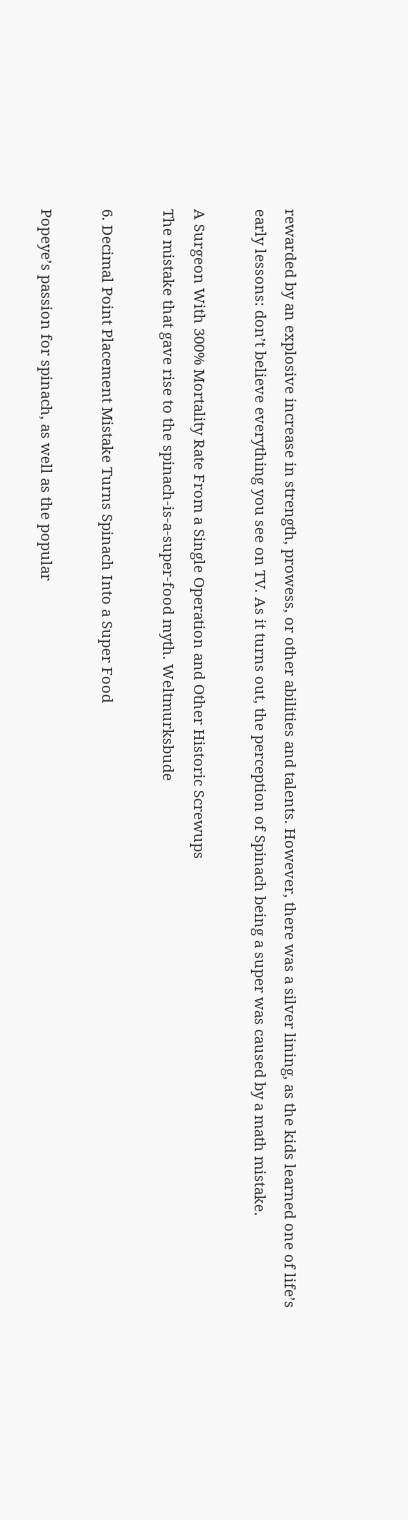rewarded by an explosive increase in strength, prowess, or other abilities and talents. However, there was a silver lining, as the kids learned one of life’s early lessons: don’t believe everything you see on TV. As it turns out, the perception of Spinach being a super was caused by a math mistake.

A Surgeon With 300% Mortality Rate From a Single Operation and Other Historic Screwups
The mistake that gave rise to the spinach-is-a-super-food myth. Weltmurksbude

6. Decimal Point Placement Mistake Turns Spinach Into a Super Food

Popeye’s passion for spinach, as well as the popular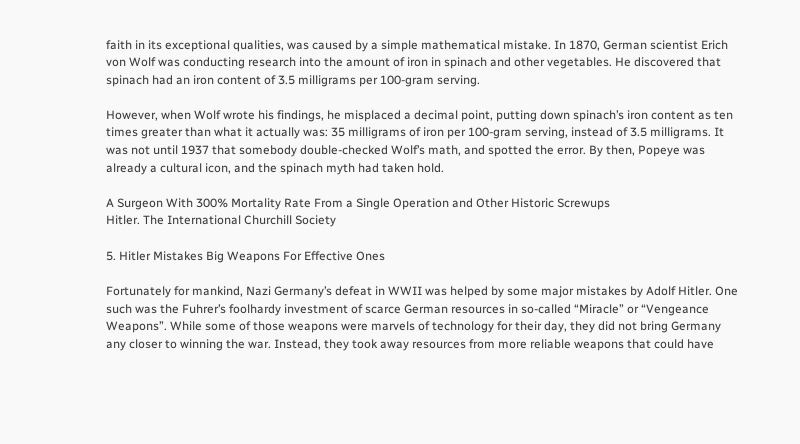faith in its exceptional qualities, was caused by a simple mathematical mistake. In 1870, German scientist Erich von Wolf was conducting research into the amount of iron in spinach and other vegetables. He discovered that spinach had an iron content of 3.5 milligrams per 100-gram serving.

However, when Wolf wrote his findings, he misplaced a decimal point, putting down spinach’s iron content as ten times greater than what it actually was: 35 milligrams of iron per 100-gram serving, instead of 3.5 milligrams. It was not until 1937 that somebody double-checked Wolf’s math, and spotted the error. By then, Popeye was already a cultural icon, and the spinach myth had taken hold.

A Surgeon With 300% Mortality Rate From a Single Operation and Other Historic Screwups
Hitler. The International Churchill Society

5. Hitler Mistakes Big Weapons For Effective Ones

Fortunately for mankind, Nazi Germany’s defeat in WWII was helped by some major mistakes by Adolf Hitler. One such was the Fuhrer’s foolhardy investment of scarce German resources in so-called “Miracle” or “Vengeance Weapons”. While some of those weapons were marvels of technology for their day, they did not bring Germany any closer to winning the war. Instead, they took away resources from more reliable weapons that could have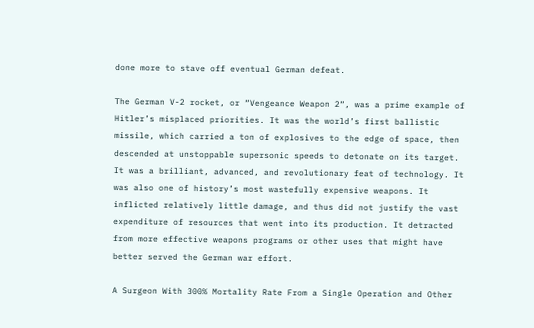done more to stave off eventual German defeat.

The German V-2 rocket, or “Vengeance Weapon 2“, was a prime example of Hitler’s misplaced priorities. It was the world’s first ballistic missile, which carried a ton of explosives to the edge of space, then descended at unstoppable supersonic speeds to detonate on its target. It was a brilliant, advanced, and revolutionary feat of technology. It was also one of history’s most wastefully expensive weapons. It inflicted relatively little damage, and thus did not justify the vast expenditure of resources that went into its production. It detracted from more effective weapons programs or other uses that might have better served the German war effort.

A Surgeon With 300% Mortality Rate From a Single Operation and Other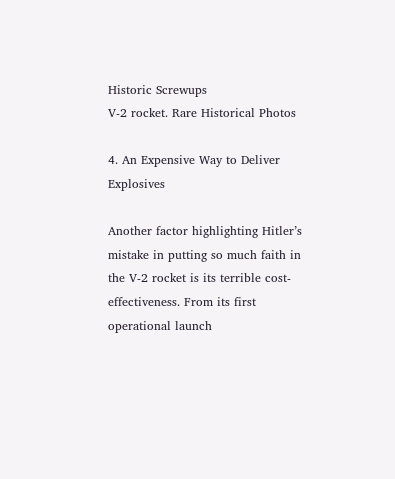Historic Screwups
V-2 rocket. Rare Historical Photos

4. An Expensive Way to Deliver Explosives

Another factor highlighting Hitler’s mistake in putting so much faith in the V-2 rocket is its terrible cost-effectiveness. From its first operational launch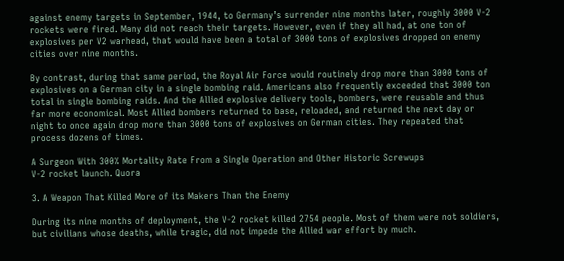against enemy targets in September, 1944, to Germany’s surrender nine months later, roughly 3000 V-2 rockets were fired. Many did not reach their targets. However, even if they all had, at one ton of explosives per V2 warhead, that would have been a total of 3000 tons of explosives dropped on enemy cities over nine months.

By contrast, during that same period, the Royal Air Force would routinely drop more than 3000 tons of explosives on a German city in a single bombing raid. Americans also frequently exceeded that 3000 ton total in single bombing raids. And the Allied explosive delivery tools, bombers, were reusable and thus far more economical. Most Allied bombers returned to base, reloaded, and returned the next day or night to once again drop more than 3000 tons of explosives on German cities. They repeated that process dozens of times.

A Surgeon With 300% Mortality Rate From a Single Operation and Other Historic Screwups
V-2 rocket launch. Quora

3. A Weapon That Killed More of its Makers Than the Enemy

During its nine months of deployment, the V-2 rocket killed 2754 people. Most of them were not soldiers, but civilians whose deaths, while tragic, did not impede the Allied war effort by much.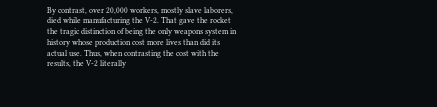By contrast, over 20,000 workers, mostly slave laborers, died while manufacturing the V-2. That gave the rocket the tragic distinction of being the only weapons system in history whose production cost more lives than did its actual use. Thus, when contrasting the cost with the results, the V-2 literally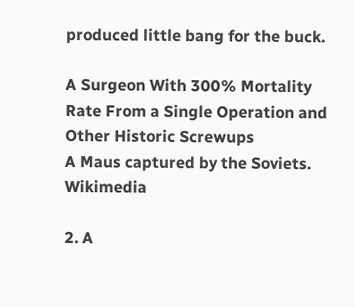produced little bang for the buck.

A Surgeon With 300% Mortality Rate From a Single Operation and Other Historic Screwups
A Maus captured by the Soviets. Wikimedia

2. A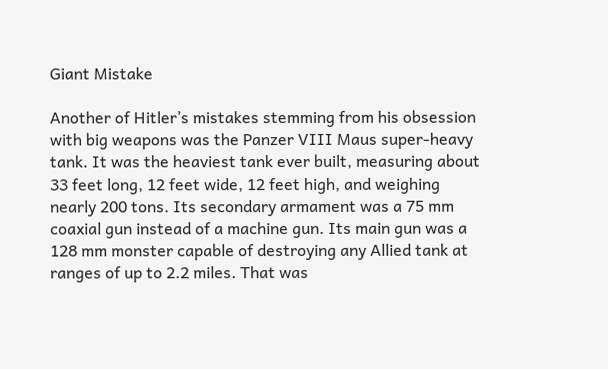Giant Mistake

Another of Hitler’s mistakes stemming from his obsession with big weapons was the Panzer VIII Maus super-heavy tank. It was the heaviest tank ever built, measuring about 33 feet long, 12 feet wide, 12 feet high, and weighing nearly 200 tons. Its secondary armament was a 75 mm coaxial gun instead of a machine gun. Its main gun was a 128 mm monster capable of destroying any Allied tank at ranges of up to 2.2 miles. That was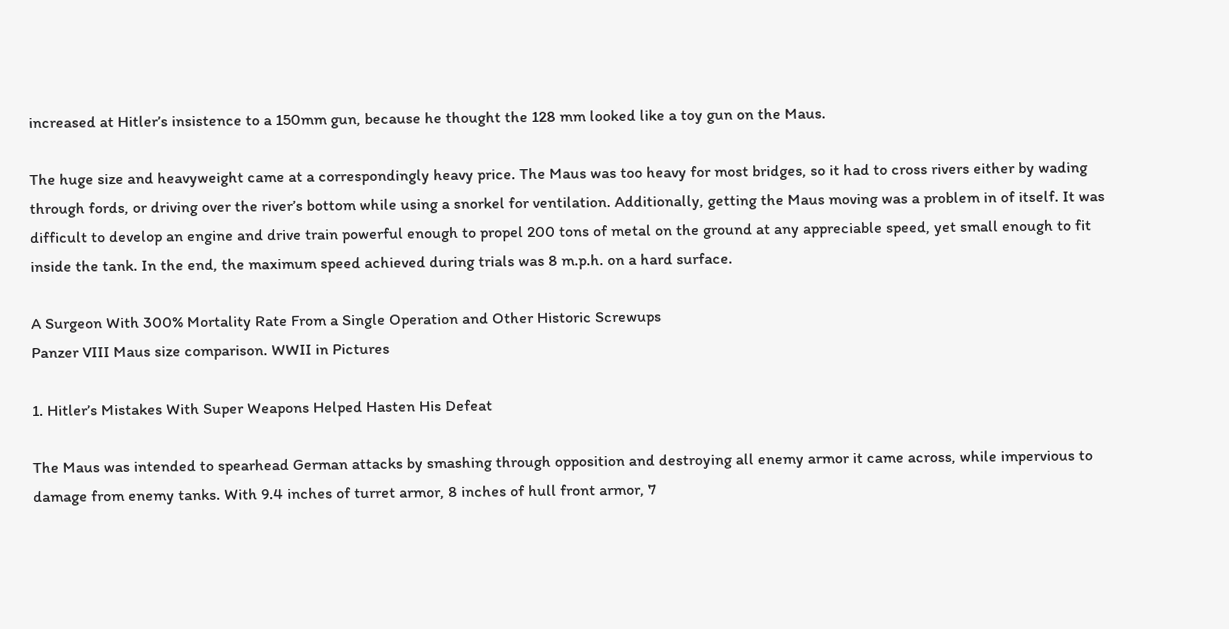increased at Hitler’s insistence to a 150mm gun, because he thought the 128 mm looked like a toy gun on the Maus.

The huge size and heavyweight came at a correspondingly heavy price. The Maus was too heavy for most bridges, so it had to cross rivers either by wading through fords, or driving over the river’s bottom while using a snorkel for ventilation. Additionally, getting the Maus moving was a problem in of itself. It was difficult to develop an engine and drive train powerful enough to propel 200 tons of metal on the ground at any appreciable speed, yet small enough to fit inside the tank. In the end, the maximum speed achieved during trials was 8 m.p.h. on a hard surface.

A Surgeon With 300% Mortality Rate From a Single Operation and Other Historic Screwups
Panzer VIII Maus size comparison. WWII in Pictures

1. Hitler’s Mistakes With Super Weapons Helped Hasten His Defeat

The Maus was intended to spearhead German attacks by smashing through opposition and destroying all enemy armor it came across, while impervious to damage from enemy tanks. With 9.4 inches of turret armor, 8 inches of hull front armor, 7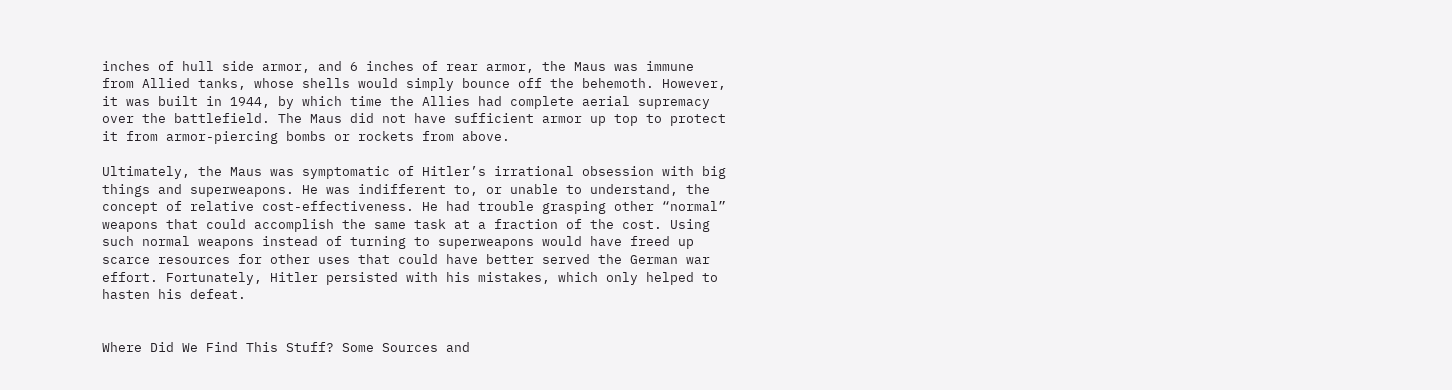inches of hull side armor, and 6 inches of rear armor, the Maus was immune from Allied tanks, whose shells would simply bounce off the behemoth. However, it was built in 1944, by which time the Allies had complete aerial supremacy over the battlefield. The Maus did not have sufficient armor up top to protect it from armor-piercing bombs or rockets from above.

Ultimately, the Maus was symptomatic of Hitler’s irrational obsession with big things and superweapons. He was indifferent to, or unable to understand, the concept of relative cost-effectiveness. He had trouble grasping other “normal” weapons that could accomplish the same task at a fraction of the cost. Using such normal weapons instead of turning to superweapons would have freed up scarce resources for other uses that could have better served the German war effort. Fortunately, Hitler persisted with his mistakes, which only helped to hasten his defeat.


Where Did We Find This Stuff? Some Sources and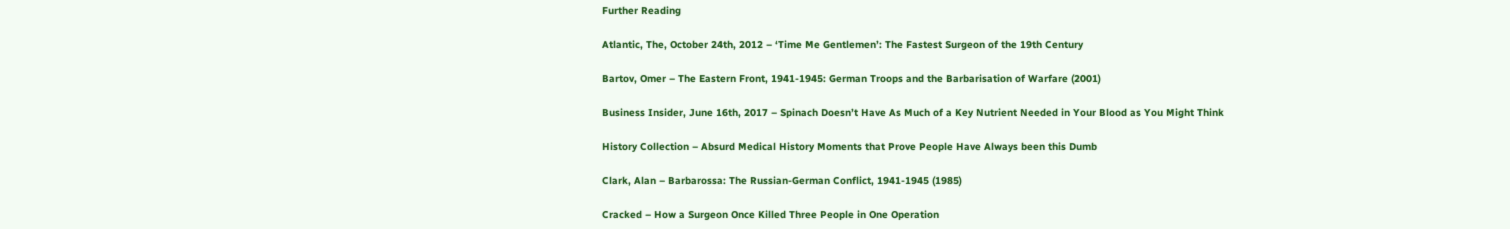Further Reading

Atlantic, The, October 24th, 2012 – ‘Time Me Gentlemen’: The Fastest Surgeon of the 19th Century

Bartov, Omer – The Eastern Front, 1941-1945: German Troops and the Barbarisation of Warfare (2001)

Business Insider, June 16th, 2017 – Spinach Doesn’t Have As Much of a Key Nutrient Needed in Your Blood as You Might Think

History Collection – Absurd Medical History Moments that Prove People Have Always been this Dumb

Clark, Alan – Barbarossa: The Russian-German Conflict, 1941-1945 (1985)

Cracked – How a Surgeon Once Killed Three People in One Operation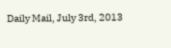Daily Mail, July 3rd, 2013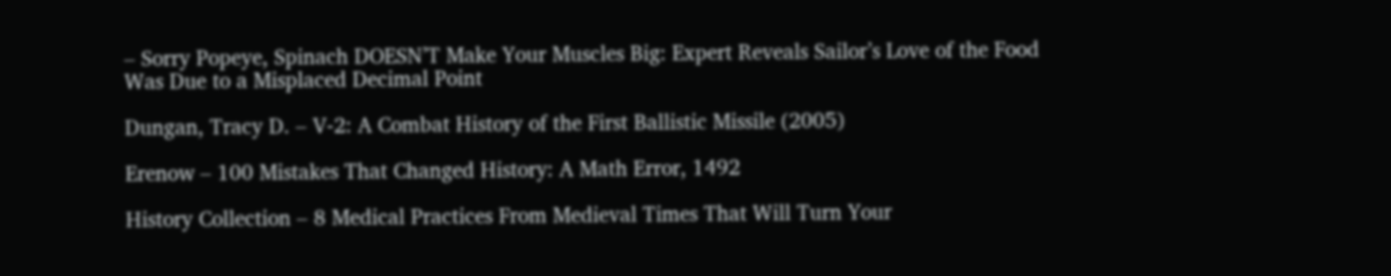– Sorry Popeye, Spinach DOESN’T Make Your Muscles Big: Expert Reveals Sailor’s Love of the Food Was Due to a Misplaced Decimal Point

Dungan, Tracy D. – V-2: A Combat History of the First Ballistic Missile (2005)

Erenow – 100 Mistakes That Changed History: A Math Error, 1492

History Collection – 8 Medical Practices From Medieval Times That Will Turn Your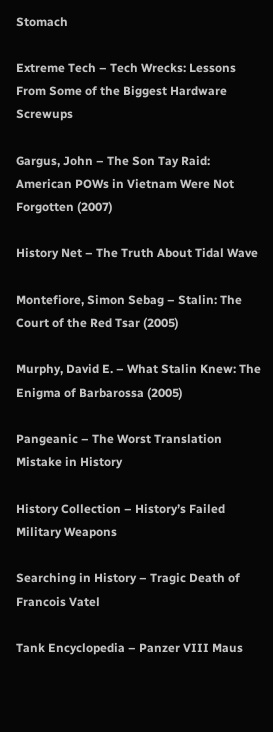Stomach

Extreme Tech – Tech Wrecks: Lessons From Some of the Biggest Hardware Screwups

Gargus, John – The Son Tay Raid: American POWs in Vietnam Were Not Forgotten (2007)

History Net – The Truth About Tidal Wave

Montefiore, Simon Sebag – Stalin: The Court of the Red Tsar (2005)

Murphy, David E. – What Stalin Knew: The Enigma of Barbarossa (2005)

Pangeanic – The Worst Translation Mistake in History

History Collection – History’s Failed Military Weapons

Searching in History – Tragic Death of Francois Vatel

Tank Encyclopedia – Panzer VIII Maus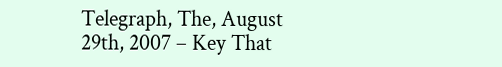Telegraph, The, August 29th, 2007 – Key That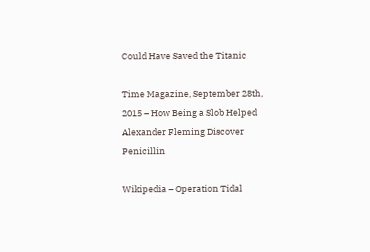Could Have Saved the Titanic

Time Magazine, September 28th, 2015 – How Being a Slob Helped Alexander Fleming Discover Penicillin

Wikipedia – Operation Tidal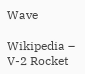Wave

Wikipedia – V-2 Rocket